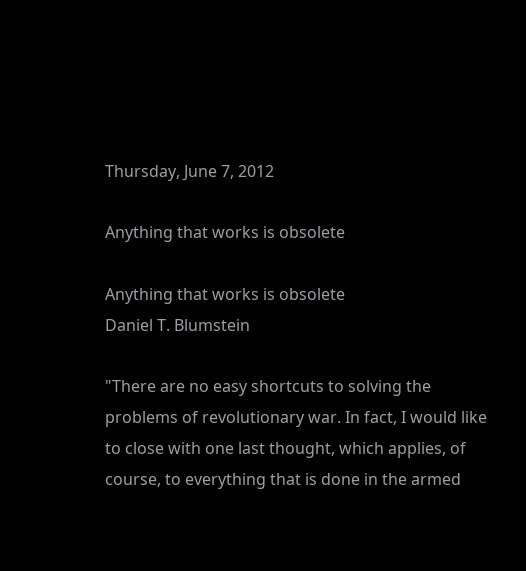Thursday, June 7, 2012

Anything that works is obsolete

Anything that works is obsolete
Daniel T. Blumstein

"There are no easy shortcuts to solving the problems of revolutionary war. In fact, I would like to close with one last thought, which applies, of course, to everything that is done in the armed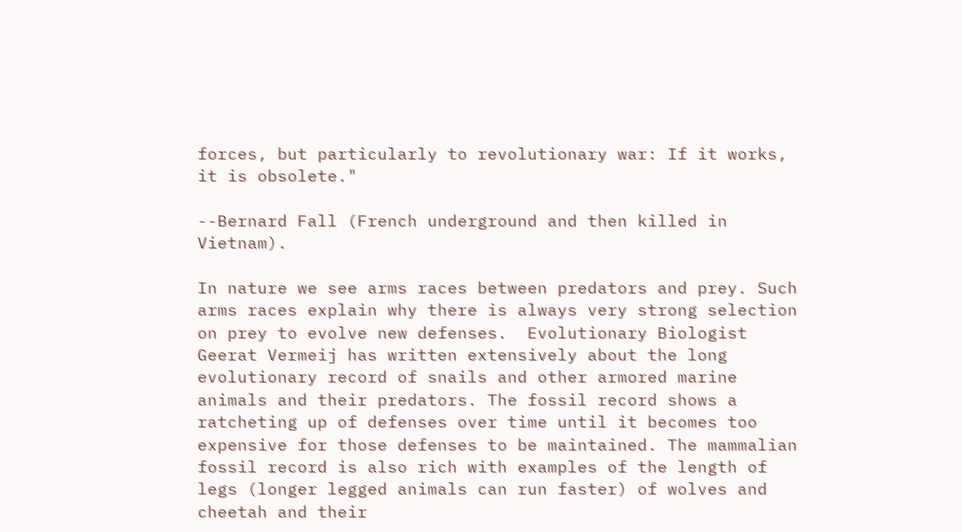forces, but particularly to revolutionary war: If it works, it is obsolete."

--Bernard Fall (French underground and then killed in Vietnam).

In nature we see arms races between predators and prey. Such arms races explain why there is always very strong selection on prey to evolve new defenses.  Evolutionary Biologist Geerat Vermeij has written extensively about the long evolutionary record of snails and other armored marine animals and their predators. The fossil record shows a ratcheting up of defenses over time until it becomes too expensive for those defenses to be maintained. The mammalian fossil record is also rich with examples of the length of legs (longer legged animals can run faster) of wolves and cheetah and their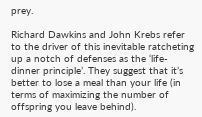prey.

Richard Dawkins and John Krebs refer to the driver of this inevitable ratcheting up a notch of defenses as the ‘life-dinner principle’. They suggest that it’s better to lose a meal than your life (in terms of maximizing the number of offspring you leave behind).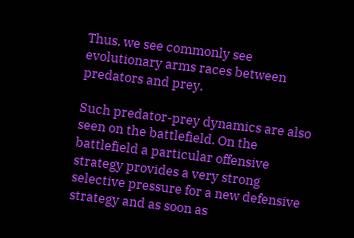Thus, we see commonly see evolutionary arms races between predators and prey.

Such predator-prey dynamics are also seen on the battlefield. On the battlefield a particular offensive strategy provides a very strong selective pressure for a new defensive strategy and as soon as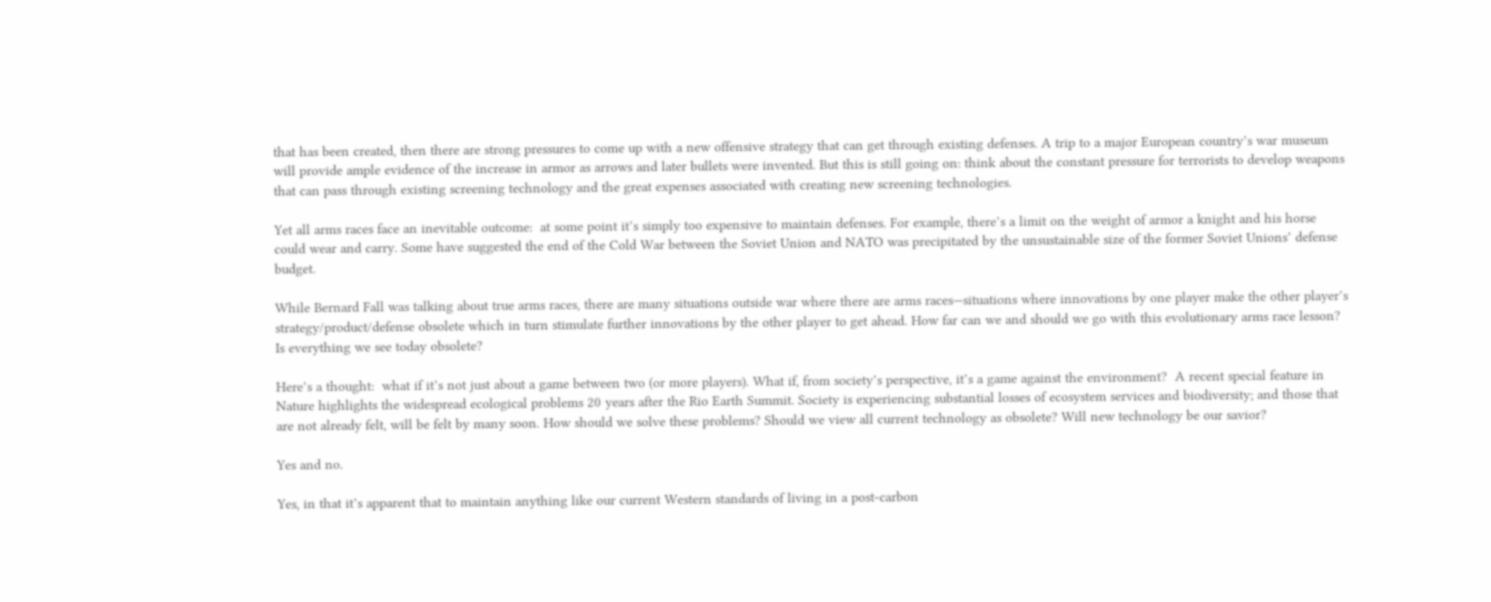that has been created, then there are strong pressures to come up with a new offensive strategy that can get through existing defenses. A trip to a major European country’s war museum will provide ample evidence of the increase in armor as arrows and later bullets were invented. But this is still going on: think about the constant pressure for terrorists to develop weapons that can pass through existing screening technology and the great expenses associated with creating new screening technologies.

Yet all arms races face an inevitable outcome:  at some point it’s simply too expensive to maintain defenses. For example, there’s a limit on the weight of armor a knight and his horse could wear and carry. Some have suggested the end of the Cold War between the Soviet Union and NATO was precipitated by the unsustainable size of the former Soviet Unions’ defense budget.

While Bernard Fall was talking about true arms races, there are many situations outside war where there are arms races—situations where innovations by one player make the other player’s strategy/product/defense obsolete which in turn stimulate further innovations by the other player to get ahead. How far can we and should we go with this evolutionary arms race lesson? Is everything we see today obsolete?

Here’s a thought:  what if it’s not just about a game between two (or more players). What if, from society’s perspective, it’s a game against the environment?  A recent special feature in Nature highlights the widespread ecological problems 20 years after the Rio Earth Summit. Society is experiencing substantial losses of ecosystem services and biodiversity; and those that are not already felt, will be felt by many soon. How should we solve these problems? Should we view all current technology as obsolete? Will new technology be our savior?

Yes and no.

Yes, in that it’s apparent that to maintain anything like our current Western standards of living in a post-carbon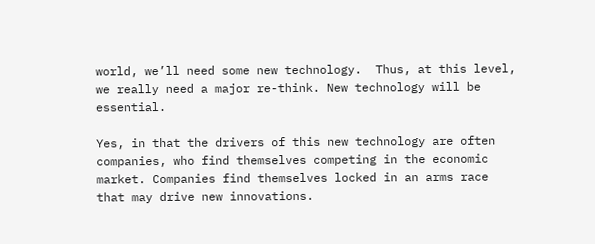world, we’ll need some new technology.  Thus, at this level, we really need a major re-think. New technology will be essential.

Yes, in that the drivers of this new technology are often companies, who find themselves competing in the economic market. Companies find themselves locked in an arms race that may drive new innovations.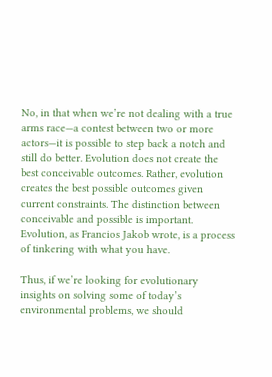No, in that when we’re not dealing with a true arms race—a contest between two or more actors—it is possible to step back a notch and still do better. Evolution does not create the best conceivable outcomes. Rather, evolution creates the best possible outcomes given current constraints. The distinction between conceivable and possible is important.  Evolution, as Francios Jakob wrote, is a process of tinkering with what you have.

Thus, if we’re looking for evolutionary insights on solving some of today’s environmental problems, we should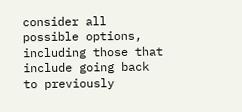consider all possible options, including those that include going back to previously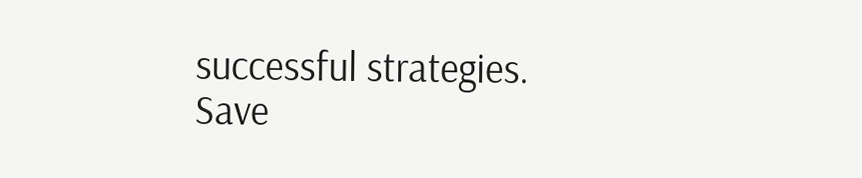successful strategies. Save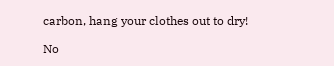carbon, hang your clothes out to dry!

No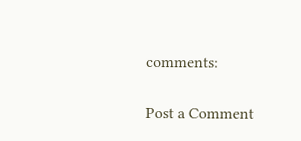comments:

Post a Comment